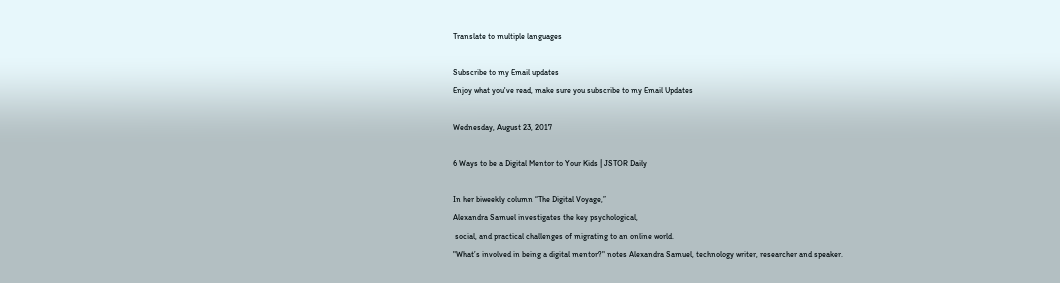Translate to multiple languages

Subscribe to my Email updates
Enjoy what you've read, make sure you subscribe to my Email Updates

Wednesday, August 23, 2017

6 Ways to be a Digital Mentor to Your Kids | JSTOR Daily

In her biweekly column “The Digital Voyage,”
Alexandra Samuel investigates the key psychological,
 social, and practical challenges of migrating to an online world.
"What’s involved in being a digital mentor?" notes Alexandra Samuel, technology writer, researcher and speaker.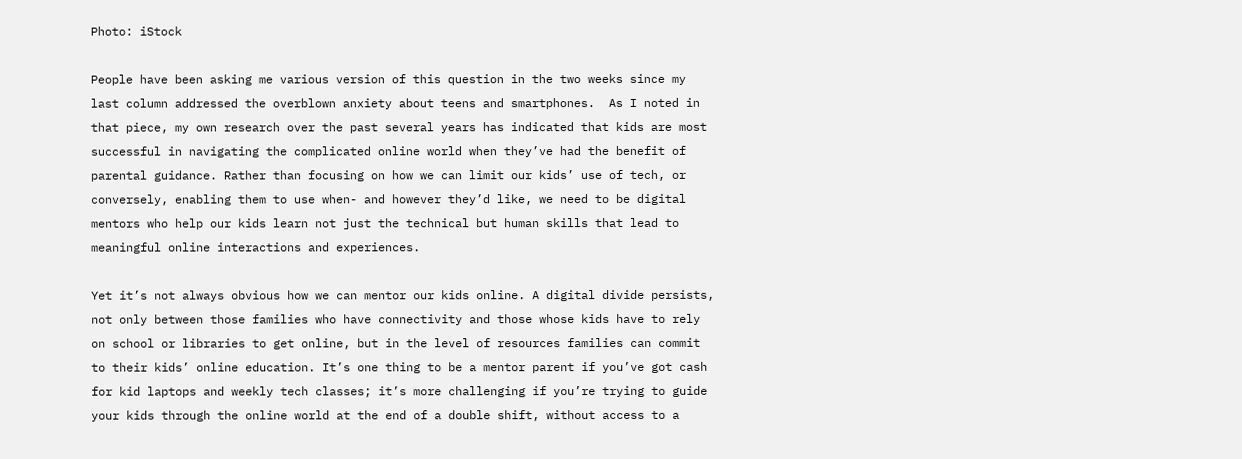Photo: iStock

People have been asking me various version of this question in the two weeks since my last column addressed the overblown anxiety about teens and smartphones.  As I noted in that piece, my own research over the past several years has indicated that kids are most successful in navigating the complicated online world when they’ve had the benefit of parental guidance. Rather than focusing on how we can limit our kids’ use of tech, or conversely, enabling them to use when- and however they’d like, we need to be digital mentors who help our kids learn not just the technical but human skills that lead to meaningful online interactions and experiences.

Yet it’s not always obvious how we can mentor our kids online. A digital divide persists, not only between those families who have connectivity and those whose kids have to rely on school or libraries to get online, but in the level of resources families can commit to their kids’ online education. It’s one thing to be a mentor parent if you’ve got cash for kid laptops and weekly tech classes; it’s more challenging if you’re trying to guide your kids through the online world at the end of a double shift, without access to a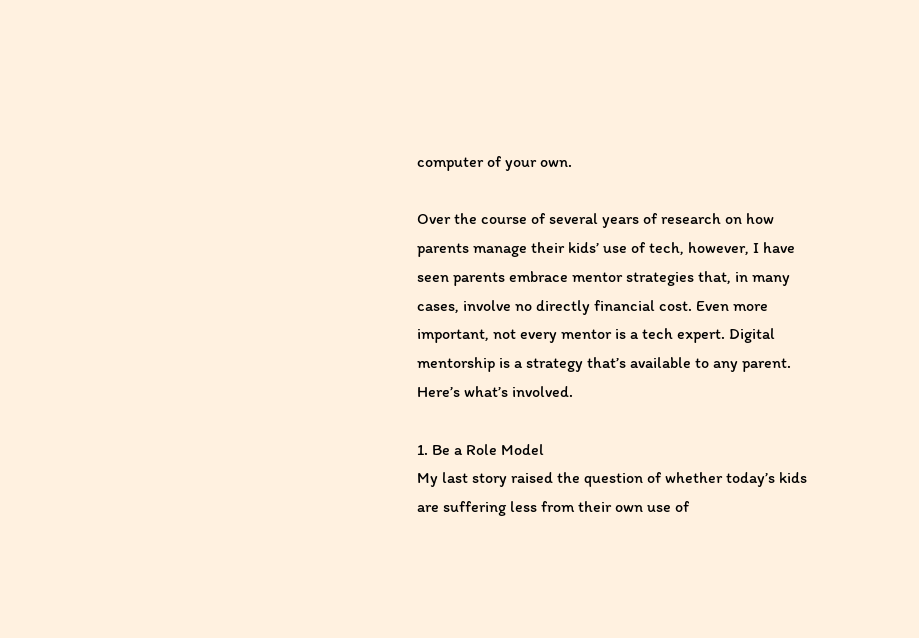computer of your own.

Over the course of several years of research on how parents manage their kids’ use of tech, however, I have seen parents embrace mentor strategies that, in many cases, involve no directly financial cost. Even more important, not every mentor is a tech expert. Digital mentorship is a strategy that’s available to any parent. Here’s what’s involved.

1. Be a Role Model
My last story raised the question of whether today’s kids are suffering less from their own use of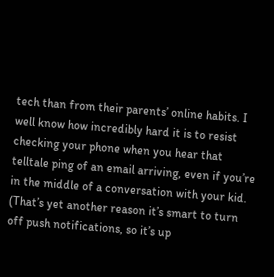tech than from their parents’ online habits. I well know how incredibly hard it is to resist checking your phone when you hear that telltale ping of an email arriving, even if you’re in the middle of a conversation with your kid. (That’s yet another reason it’s smart to turn off push notifications, so it’s up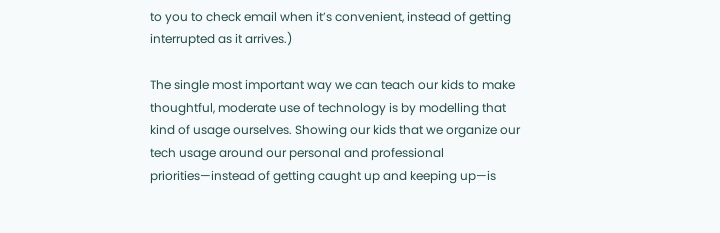to you to check email when it’s convenient, instead of getting interrupted as it arrives.)

The single most important way we can teach our kids to make thoughtful, moderate use of technology is by modelling that kind of usage ourselves. Showing our kids that we organize our tech usage around our personal and professional priorities—instead of getting caught up and keeping up—is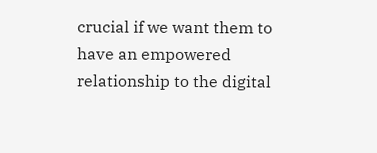crucial if we want them to have an empowered relationship to the digital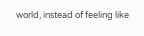world, instead of feeling like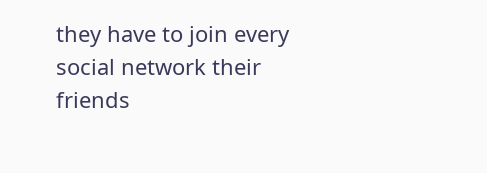they have to join every social network their friends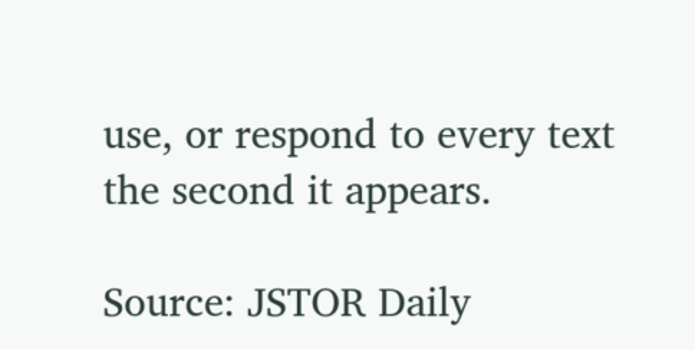use, or respond to every text the second it appears.

Source: JSTOR Daily